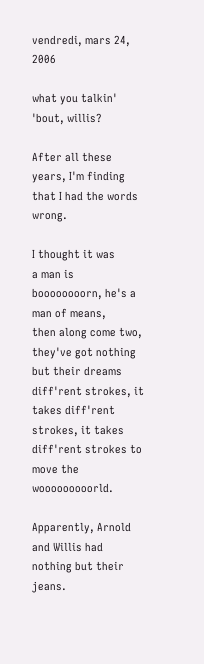vendredi, mars 24, 2006

what you talkin' 'bout, willis?

After all these years, I'm finding that I had the words wrong.

I thought it was
a man is boooooooorn, he's a man of means,
then along come two, they've got nothing but their dreams
diff'rent strokes, it takes diff'rent strokes, it takes diff'rent strokes to move the wooooooooorld.

Apparently, Arnold and Willis had nothing but their jeans.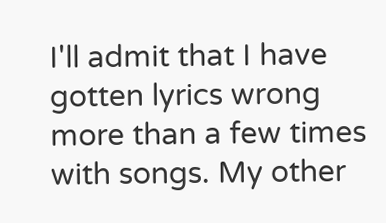I'll admit that I have gotten lyrics wrong more than a few times with songs. My other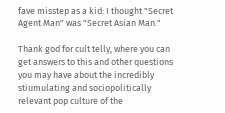fave misstep as a kid: I thought "Secret Agent Man" was "Secret Asian Man."

Thank god for cult telly, where you can get answers to this and other questions you may have about the incredibly stiumulating and sociopolitically relevant pop culture of the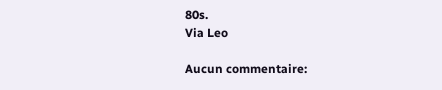80s.
Via Leo

Aucun commentaire: